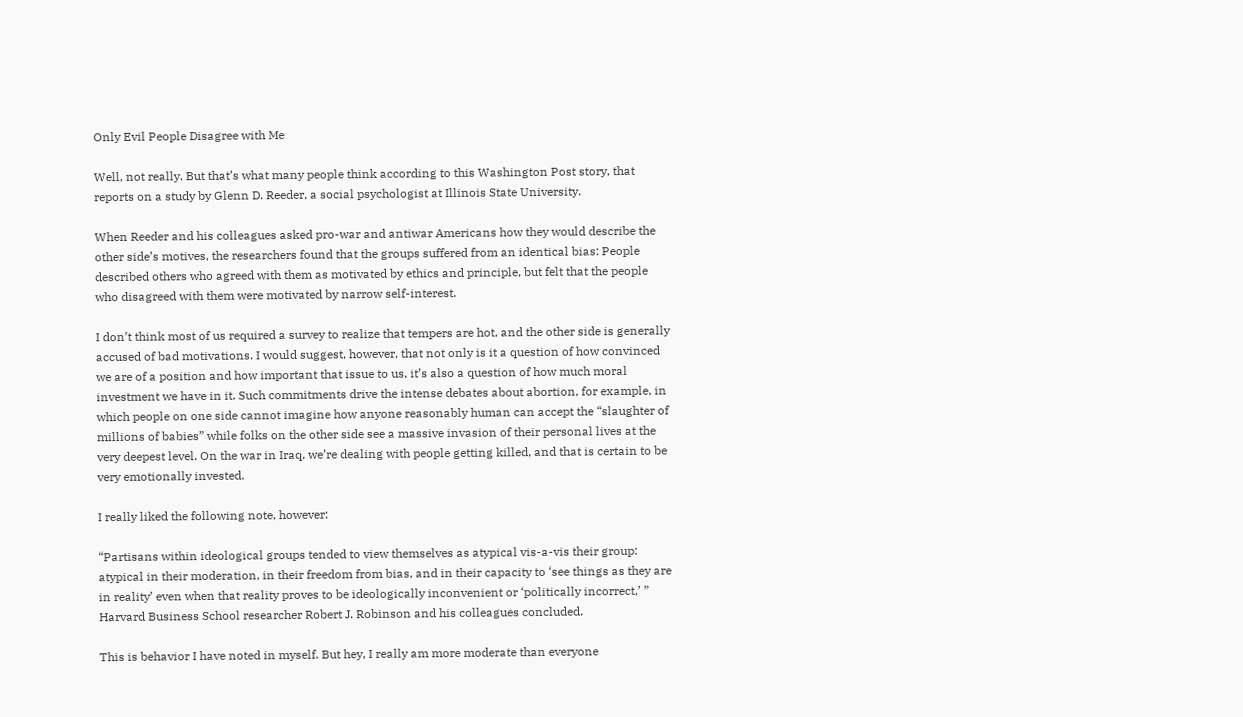Only Evil People Disagree with Me

Well, not really. But that’s what many people think according to this Washington Post story, that reports on a study by Glenn D. Reeder, a social psychologist at Illinois State University.

When Reeder and his colleagues asked pro-war and antiwar Americans how they would describe the other side’s motives, the researchers found that the groups suffered from an identical bias: People described others who agreed with them as motivated by ethics and principle, but felt that the people who disagreed with them were motivated by narrow self-interest.

I don’t think most of us required a survey to realize that tempers are hot, and the other side is generally accused of bad motivations. I would suggest, however, that not only is it a question of how convinced we are of a position and how important that issue to us, it’s also a question of how much moral investment we have in it. Such commitments drive the intense debates about abortion, for example, in which people on one side cannot imagine how anyone reasonably human can accept the “slaughter of millions of babies” while folks on the other side see a massive invasion of their personal lives at the very deepest level. On the war in Iraq, we’re dealing with people getting killed, and that is certain to be very emotionally invested.

I really liked the following note, however:

“Partisans within ideological groups tended to view themselves as atypical vis-a-vis their group: atypical in their moderation, in their freedom from bias, and in their capacity to ‘see things as they are in reality’ even when that reality proves to be ideologically inconvenient or ‘politically incorrect,’ ” Harvard Business School researcher Robert J. Robinson and his colleagues concluded.

This is behavior I have noted in myself. But hey, I really am more moderate than everyone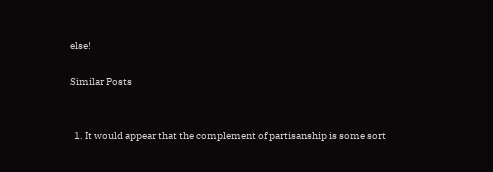else!

Similar Posts


  1. It would appear that the complement of partisanship is some sort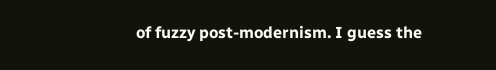of fuzzy post-modernism. I guess the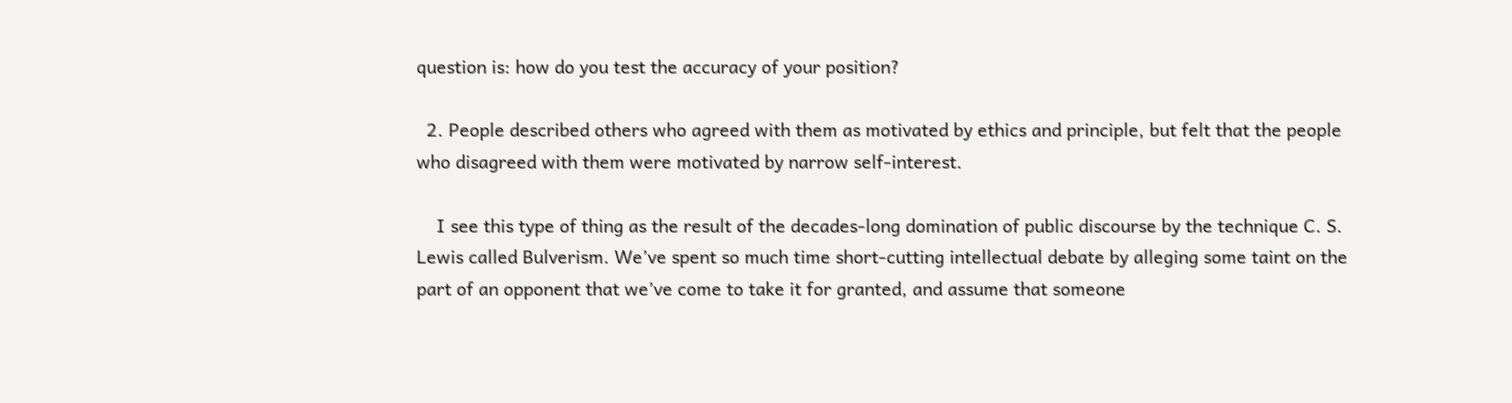question is: how do you test the accuracy of your position?

  2. People described others who agreed with them as motivated by ethics and principle, but felt that the people who disagreed with them were motivated by narrow self-interest.

    I see this type of thing as the result of the decades-long domination of public discourse by the technique C. S. Lewis called Bulverism. We’ve spent so much time short-cutting intellectual debate by alleging some taint on the part of an opponent that we’ve come to take it for granted, and assume that someone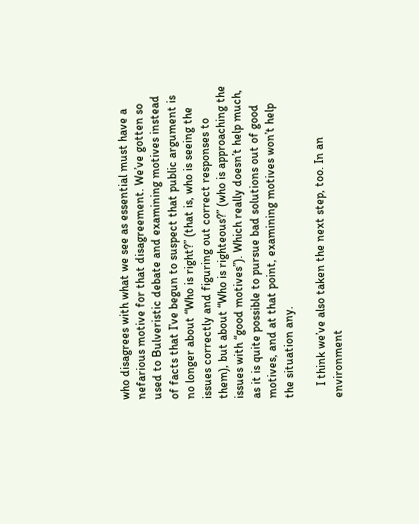who disagrees with what we see as essential must have a nefarious motive for that disagreement. We’ve gotten so used to Bulveristic debate and examining motives instead of facts that I’ve begun to suspect that public argument is no longer about “Who is right?” (that is, who is seeing the issues correctly and figuring out correct responses to them), but about “Who is righteous?” (who is approaching the issues with “good motives”). Which really doesn’t help much, as it is quite possible to pursue bad solutions out of good motives, and at that point, examining motives won’t help the situation any.

    I think we’ve also taken the next step, too. In an environment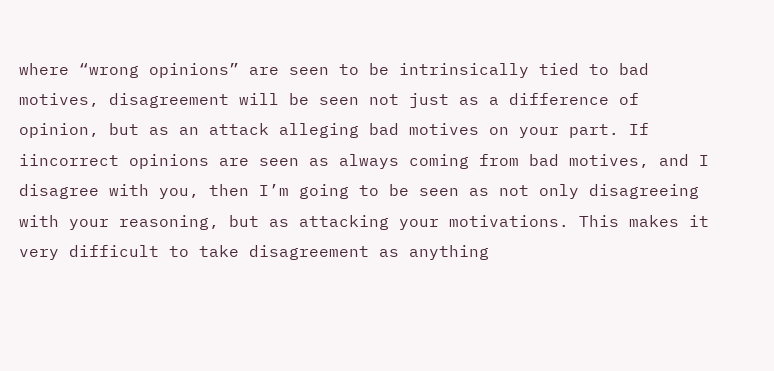where “wrong opinions” are seen to be intrinsically tied to bad motives, disagreement will be seen not just as a difference of opinion, but as an attack alleging bad motives on your part. If iincorrect opinions are seen as always coming from bad motives, and I disagree with you, then I’m going to be seen as not only disagreeing with your reasoning, but as attacking your motivations. This makes it very difficult to take disagreement as anything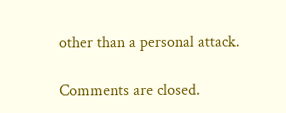other than a personal attack.

Comments are closed.